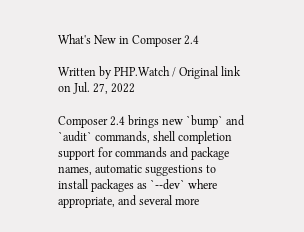What's New in Composer 2.4

Written by PHP.Watch / Original link on Jul. 27, 2022

Composer 2.4 brings new `bump` and `audit` commands, shell completion support for commands and package names, automatic suggestions to install packages as `--dev` where appropriate, and several more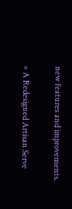new features and improvements.

« A Redesigned Artisan Serve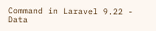Command in Laravel 9.22 - Data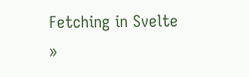Fetching in Svelte »